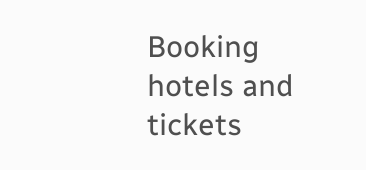Booking hotels and tickets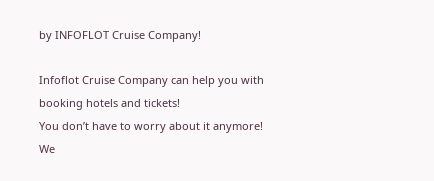by INFOFLOT Cruise Company!

Infoflot Cruise Company can help you with booking hotels and tickets!
You don’t have to worry about it anymore! We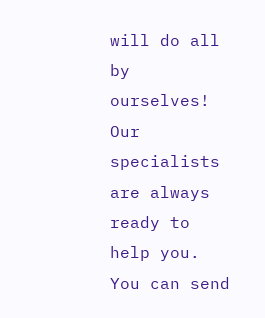will do all by ourselves!
Our specialists are always ready to help you.
You can send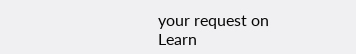your request on
Learn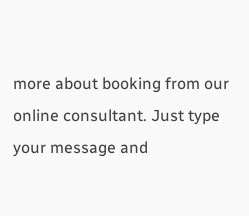more about booking from our online consultant. Just type your message and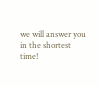we will answer you in the shortest time!